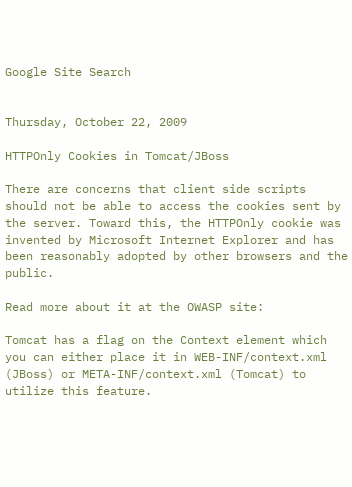Google Site Search


Thursday, October 22, 2009

HTTPOnly Cookies in Tomcat/JBoss

There are concerns that client side scripts should not be able to access the cookies sent by the server. Toward this, the HTTPOnly cookie was invented by Microsoft Internet Explorer and has been reasonably adopted by other browsers and the public.

Read more about it at the OWASP site:

Tomcat has a flag on the Context element which you can either place it in WEB-INF/context.xml (JBoss) or META-INF/context.xml (Tomcat) to utilize this feature.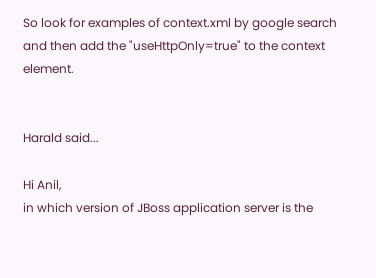So look for examples of context.xml by google search and then add the "useHttpOnly=true" to the context element.


Harald said...

Hi Anil,
in which version of JBoss application server is the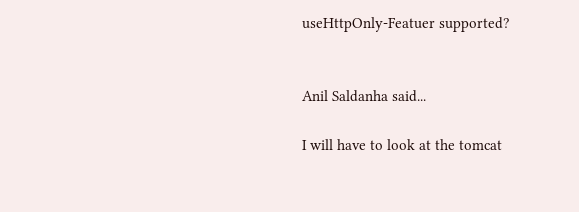useHttpOnly-Featuer supported?


Anil Saldanha said...

I will have to look at the tomcat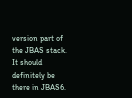version part of the JBAS stack. It should definitely be there in JBAS6.